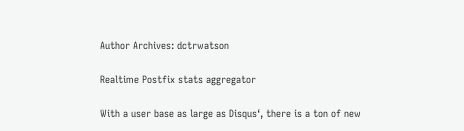Author Archives: dctrwatson

Realtime Postfix stats aggregator

With a user base as large as Disqus‘, there is a ton of new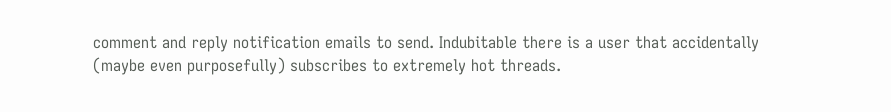comment and reply notification emails to send. Indubitable there is a user that accidentally (maybe even purposefully) subscribes to extremely hot threads.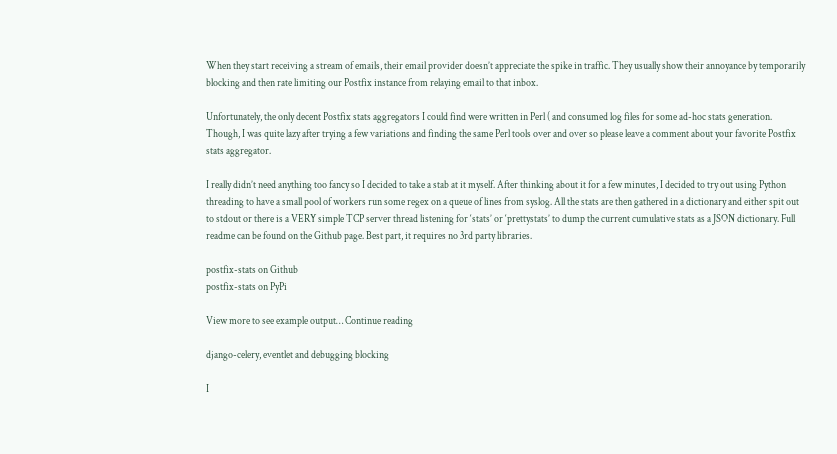When they start receiving a stream of emails, their email provider doesn’t appreciate the spike in traffic. They usually show their annoyance by temporarily blocking and then rate limiting our Postfix instance from relaying email to that inbox.

Unfortunately, the only decent Postfix stats aggregators I could find were written in Perl ( and consumed log files for some ad-hoc stats generation. Though, I was quite lazy after trying a few variations and finding the same Perl tools over and over so please leave a comment about your favorite Postfix stats aggregator.

I really didn’t need anything too fancy so I decided to take a stab at it myself. After thinking about it for a few minutes, I decided to try out using Python threading to have a small pool of workers run some regex on a queue of lines from syslog. All the stats are then gathered in a dictionary and either spit out to stdout or there is a VERY simple TCP server thread listening for ‘stats’ or ‘prettystats’ to dump the current cumulative stats as a JSON dictionary. Full readme can be found on the Github page. Best part, it requires no 3rd party libraries.

postfix-stats on Github
postfix-stats on PyPi

View more to see example output… Continue reading

django-celery, eventlet and debugging blocking

I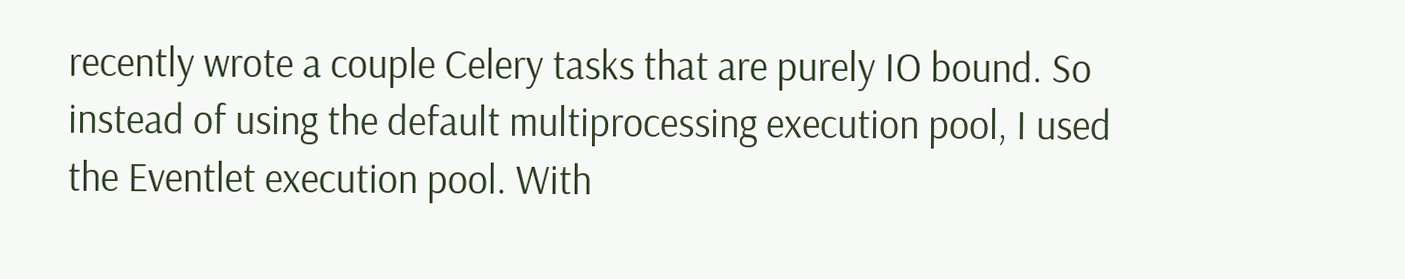recently wrote a couple Celery tasks that are purely IO bound. So instead of using the default multiprocessing execution pool, I used the Eventlet execution pool. With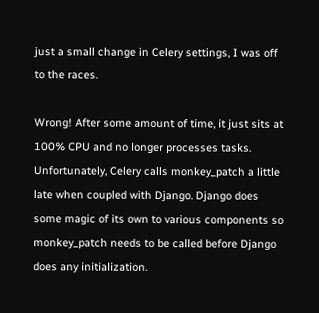just a small change in Celery settings, I was off to the races.

Wrong! After some amount of time, it just sits at 100% CPU and no longer processes tasks. Unfortunately, Celery calls monkey_patch a little late when coupled with Django. Django does some magic of its own to various components so monkey_patch needs to be called before Django does any initialization.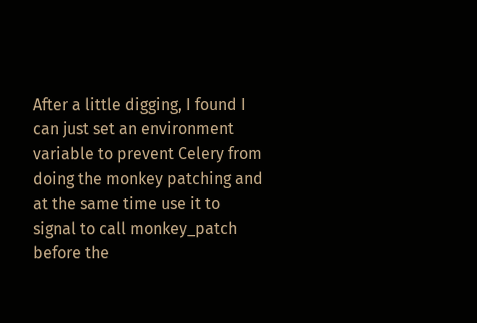After a little digging, I found I can just set an environment variable to prevent Celery from doing the monkey patching and at the same time use it to signal to call monkey_patch before the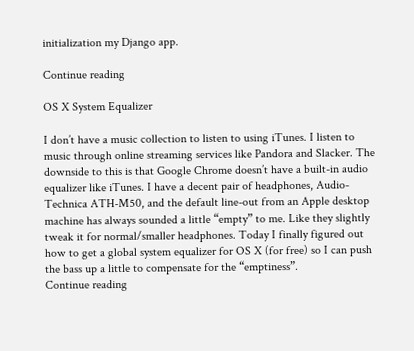initialization my Django app.

Continue reading

OS X System Equalizer

I don’t have a music collection to listen to using iTunes. I listen to music through online streaming services like Pandora and Slacker. The downside to this is that Google Chrome doesn’t have a built-in audio equalizer like iTunes. I have a decent pair of headphones, Audio-Technica ATH-M50, and the default line-out from an Apple desktop machine has always sounded a little “empty” to me. Like they slightly tweak it for normal/smaller headphones. Today I finally figured out how to get a global system equalizer for OS X (for free) so I can push the bass up a little to compensate for the “emptiness”.
Continue reading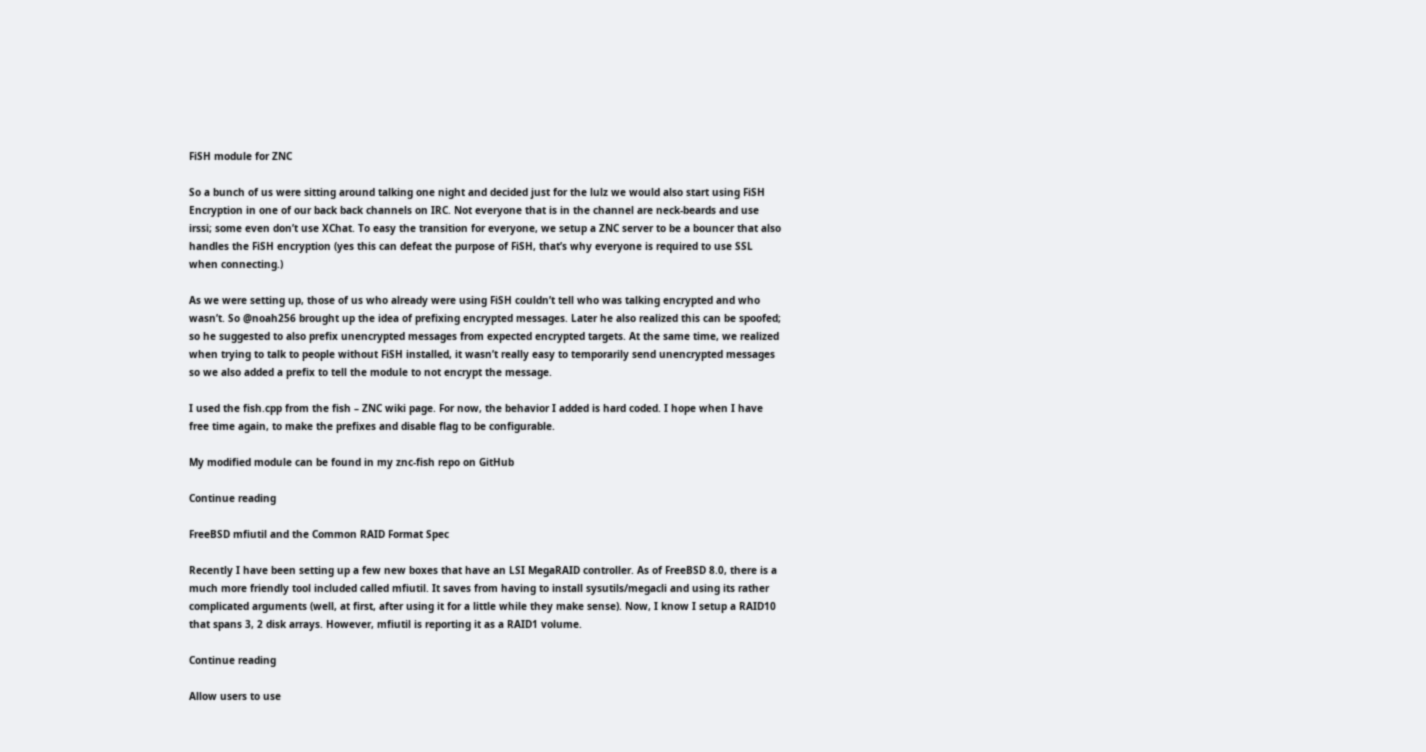FiSH module for ZNC

So a bunch of us were sitting around talking one night and decided just for the lulz we would also start using FiSH Encryption in one of our back back channels on IRC. Not everyone that is in the channel are neck-beards and use irssi; some even don’t use XChat. To easy the transition for everyone, we setup a ZNC server to be a bouncer that also handles the FiSH encryption (yes this can defeat the purpose of FiSH, that’s why everyone is required to use SSL when connecting.)

As we were setting up, those of us who already were using FiSH couldn’t tell who was talking encrypted and who wasn’t. So @noah256 brought up the idea of prefixing encrypted messages. Later he also realized this can be spoofed; so he suggested to also prefix unencrypted messages from expected encrypted targets. At the same time, we realized when trying to talk to people without FiSH installed, it wasn’t really easy to temporarily send unencrypted messages so we also added a prefix to tell the module to not encrypt the message.

I used the fish.cpp from the fish – ZNC wiki page. For now, the behavior I added is hard coded. I hope when I have free time again, to make the prefixes and disable flag to be configurable.

My modified module can be found in my znc-fish repo on GitHub

Continue reading

FreeBSD mfiutil and the Common RAID Format Spec

Recently I have been setting up a few new boxes that have an LSI MegaRAID controller. As of FreeBSD 8.0, there is a much more friendly tool included called mfiutil. It saves from having to install sysutils/megacli and using its rather complicated arguments (well, at first, after using it for a little while they make sense). Now, I know I setup a RAID10 that spans 3, 2 disk arrays. However, mfiutil is reporting it as a RAID1 volume.

Continue reading

Allow users to use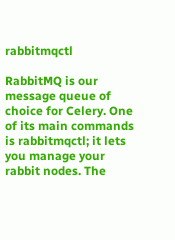rabbitmqctl

RabbitMQ is our message queue of choice for Celery. One of its main commands is rabbitmqctl; it lets you manage your rabbit nodes. The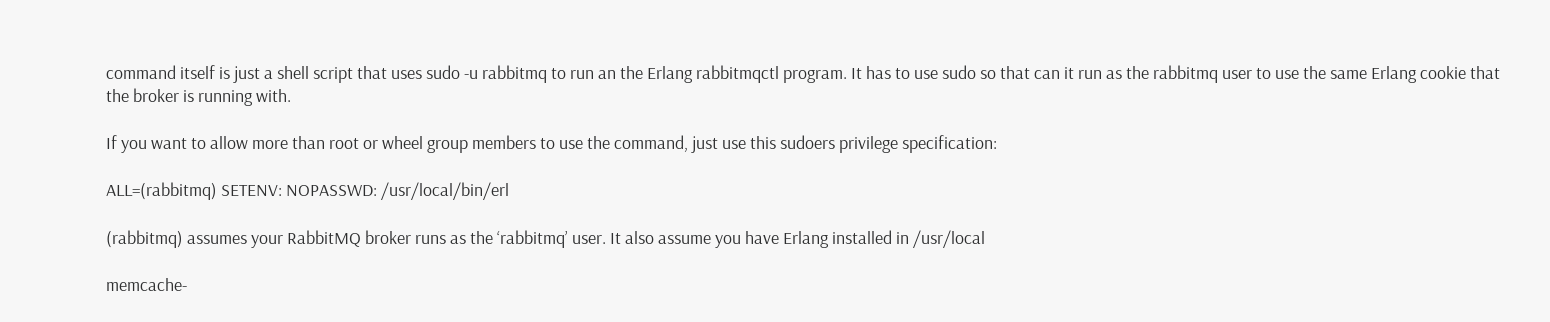command itself is just a shell script that uses sudo -u rabbitmq to run an the Erlang rabbitmqctl program. It has to use sudo so that can it run as the rabbitmq user to use the same Erlang cookie that the broker is running with.

If you want to allow more than root or wheel group members to use the command, just use this sudoers privilege specification:

ALL=(rabbitmq) SETENV: NOPASSWD: /usr/local/bin/erl

(rabbitmq) assumes your RabbitMQ broker runs as the ‘rabbitmq’ user. It also assume you have Erlang installed in /usr/local

memcache-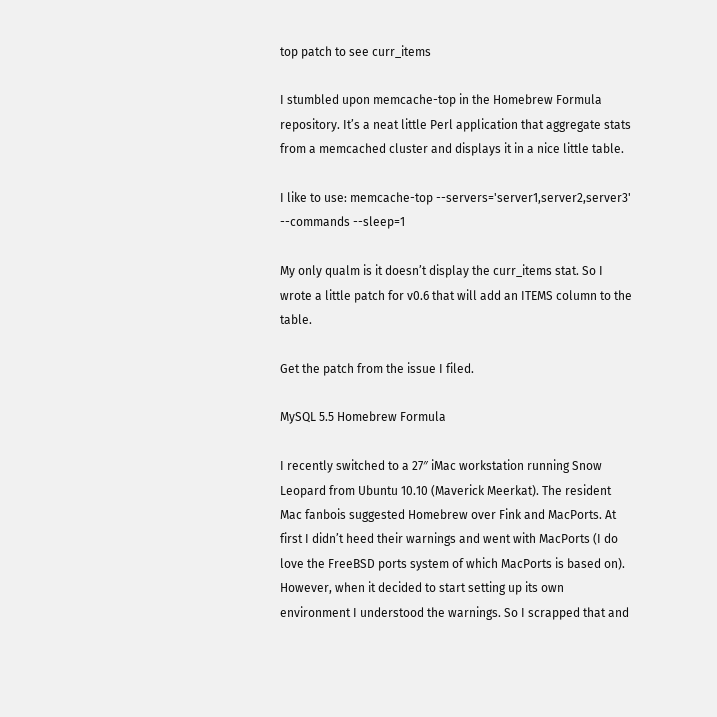top patch to see curr_items

I stumbled upon memcache-top in the Homebrew Formula repository. It’s a neat little Perl application that aggregate stats from a memcached cluster and displays it in a nice little table.

I like to use: memcache-top --servers='server1,server2,server3' --commands --sleep=1

My only qualm is it doesn’t display the curr_items stat. So I wrote a little patch for v0.6 that will add an ITEMS column to the table.

Get the patch from the issue I filed.

MySQL 5.5 Homebrew Formula

I recently switched to a 27″ iMac workstation running Snow Leopard from Ubuntu 10.10 (Maverick Meerkat). The resident Mac fanbois suggested Homebrew over Fink and MacPorts. At first I didn’t heed their warnings and went with MacPorts (I do love the FreeBSD ports system of which MacPorts is based on). However, when it decided to start setting up its own environment I understood the warnings. So I scrapped that and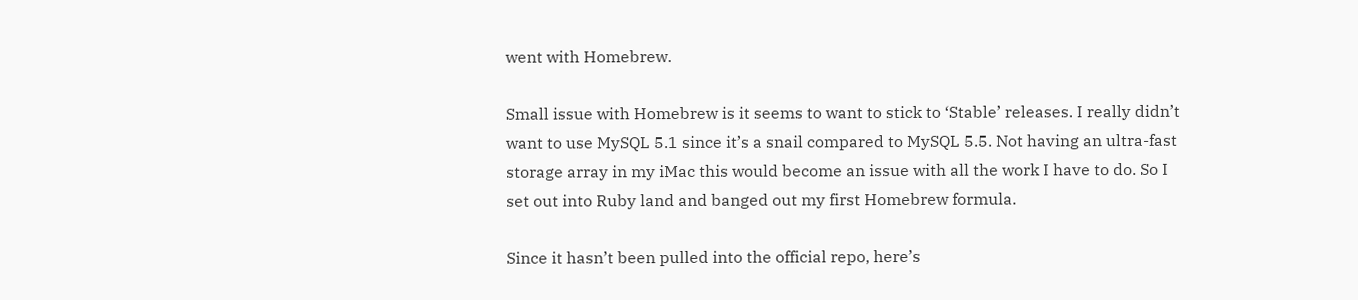went with Homebrew.

Small issue with Homebrew is it seems to want to stick to ‘Stable’ releases. I really didn’t want to use MySQL 5.1 since it’s a snail compared to MySQL 5.5. Not having an ultra-fast storage array in my iMac this would become an issue with all the work I have to do. So I set out into Ruby land and banged out my first Homebrew formula.

Since it hasn’t been pulled into the official repo, here’s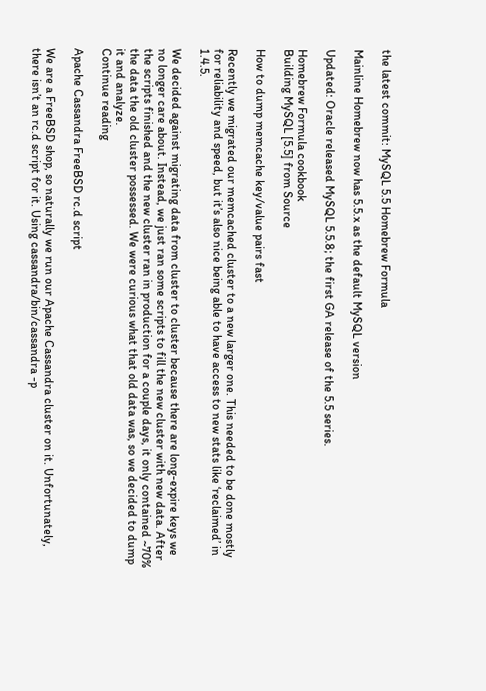the latest commit: MySQL 5.5 Homebrew Formula

Mainline Homebrew now has 5.5.x as the default MySQL version

Updated: Oracle released MySQL 5.5.8; the first GA release of the 5.5 series.

Homebrew Formula cookbook
Building MySQL [5.5] from Source

How to dump memcache key/value pairs fast

Recently we migrated our memcached cluster to a new larger one. This needed to be done mostly for reliability and speed, but it’s also nice being able to have access to new stats like ‘reclaimed’ in 1.4.5.

We decided against migrating data from cluster to cluster because there are long-expire keys we no longer care about. Instead, we just ran some scripts to fill the new cluster with new data. After the scripts finished and the new cluster ran in production for a couple days, it only contained ~70% the data the old cluster possessed. We were curious what that old data was, so we decided to dump it and analyze.
Continue reading

Apache Cassandra FreeBSD rc.d script

We are a FreeBSD shop, so naturally we run our Apache Cassandra cluster on it. Unfortunately, there isn’t an rc.d script for it. Using cassandra/bin/cassandra -p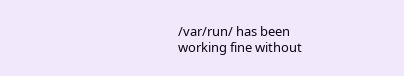/var/run/ has been working fine without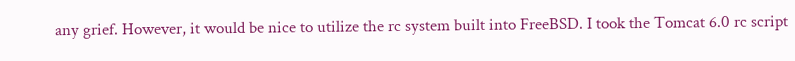any grief. However, it would be nice to utilize the rc system built into FreeBSD. I took the Tomcat 6.0 rc script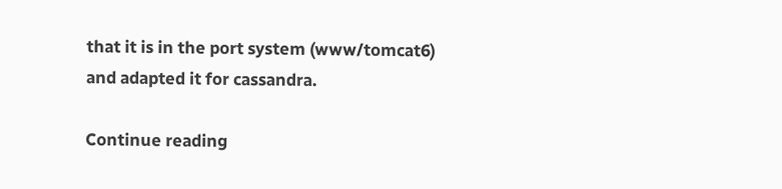that it is in the port system (www/tomcat6) and adapted it for cassandra.

Continue reading